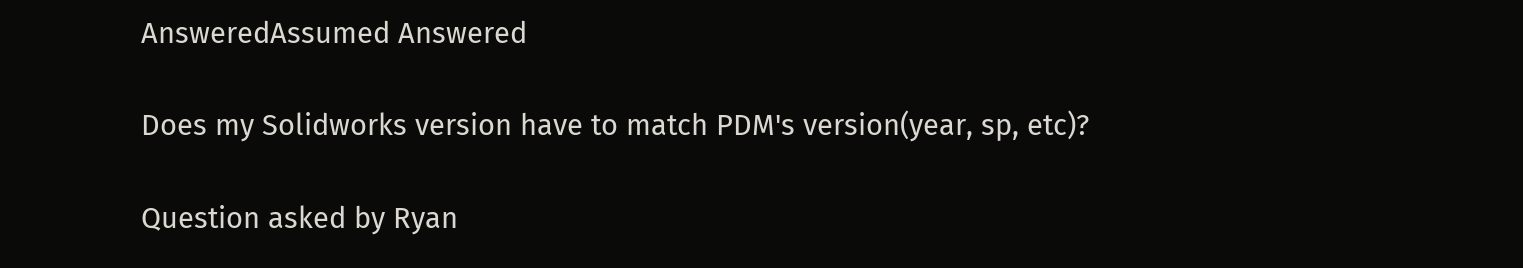AnsweredAssumed Answered

Does my Solidworks version have to match PDM's version(year, sp, etc)?

Question asked by Ryan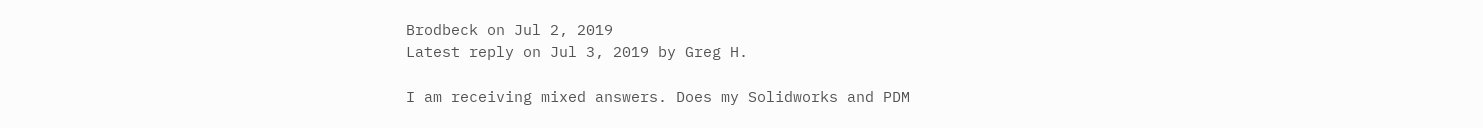Brodbeck on Jul 2, 2019
Latest reply on Jul 3, 2019 by Greg H.

I am receiving mixed answers. Does my Solidworks and PDM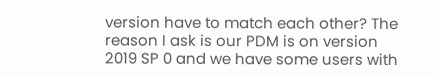version have to match each other? The reason I ask is our PDM is on version 2019 SP 0 and we have some users with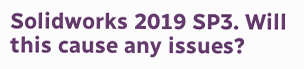Solidworks 2019 SP3. Will this cause any issues?